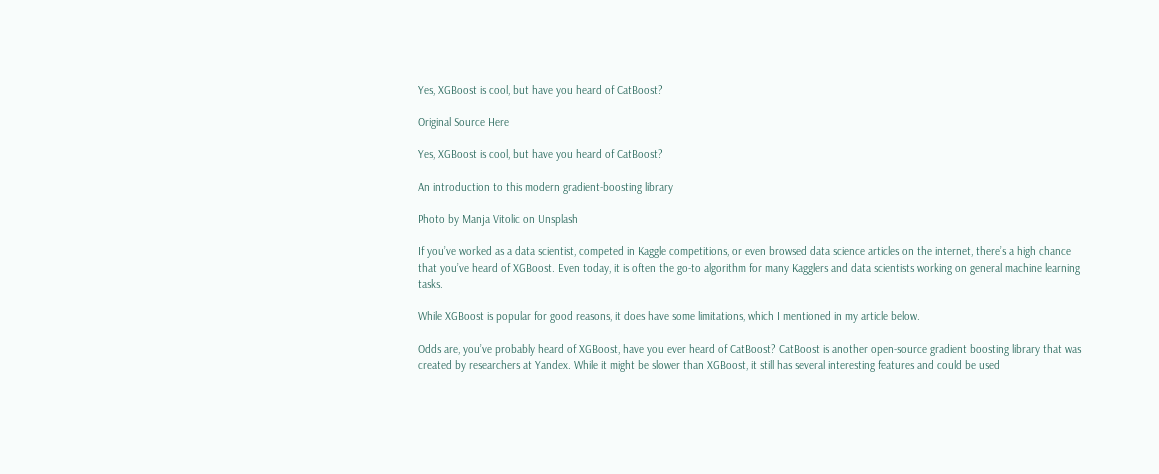Yes, XGBoost is cool, but have you heard of CatBoost?

Original Source Here

Yes, XGBoost is cool, but have you heard of CatBoost?

An introduction to this modern gradient-boosting library

Photo by Manja Vitolic on Unsplash

If you’ve worked as a data scientist, competed in Kaggle competitions, or even browsed data science articles on the internet, there’s a high chance that you’ve heard of XGBoost. Even today, it is often the go-to algorithm for many Kagglers and data scientists working on general machine learning tasks.

While XGBoost is popular for good reasons, it does have some limitations, which I mentioned in my article below.

Odds are, you’ve probably heard of XGBoost, have you ever heard of CatBoost? CatBoost is another open-source gradient boosting library that was created by researchers at Yandex. While it might be slower than XGBoost, it still has several interesting features and could be used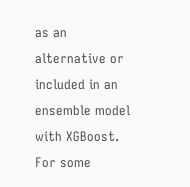as an alternative or included in an ensemble model with XGBoost. For some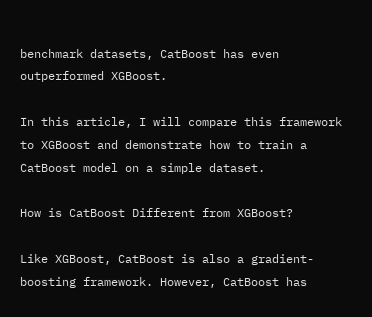benchmark datasets, CatBoost has even outperformed XGBoost.

In this article, I will compare this framework to XGBoost and demonstrate how to train a CatBoost model on a simple dataset.

How is CatBoost Different from XGBoost?

Like XGBoost, CatBoost is also a gradient-boosting framework. However, CatBoost has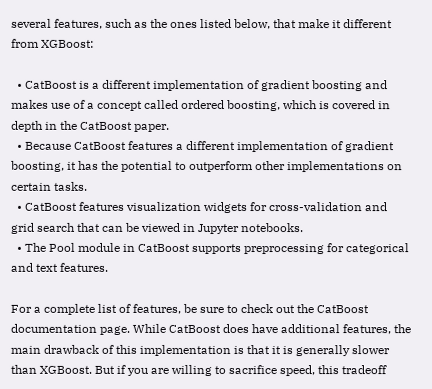several features, such as the ones listed below, that make it different from XGBoost:

  • CatBoost is a different implementation of gradient boosting and makes use of a concept called ordered boosting, which is covered in depth in the CatBoost paper.
  • Because CatBoost features a different implementation of gradient boosting, it has the potential to outperform other implementations on certain tasks.
  • CatBoost features visualization widgets for cross-validation and grid search that can be viewed in Jupyter notebooks.
  • The Pool module in CatBoost supports preprocessing for categorical and text features.

For a complete list of features, be sure to check out the CatBoost documentation page. While CatBoost does have additional features, the main drawback of this implementation is that it is generally slower than XGBoost. But if you are willing to sacrifice speed, this tradeoff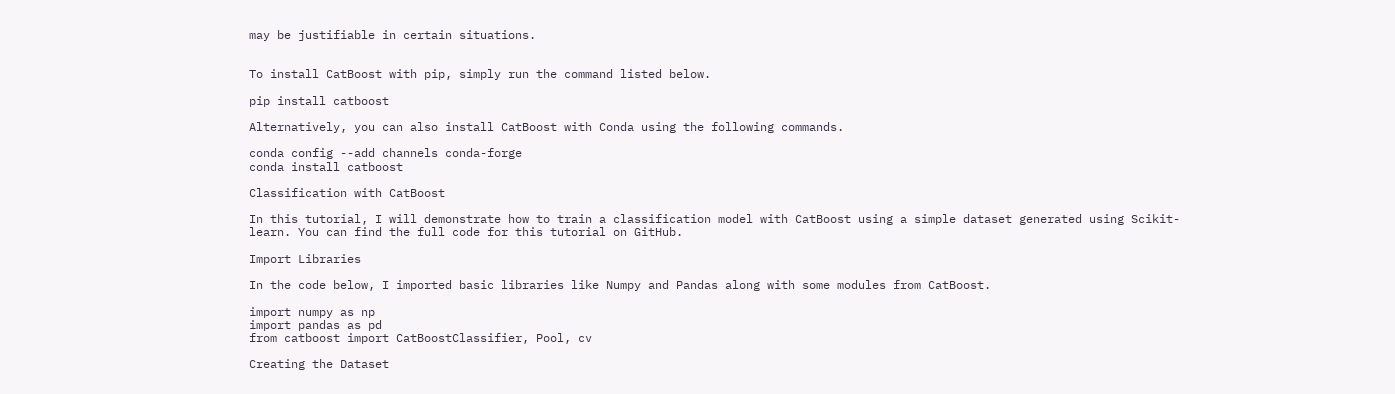may be justifiable in certain situations.


To install CatBoost with pip, simply run the command listed below.

pip install catboost

Alternatively, you can also install CatBoost with Conda using the following commands.

conda config --add channels conda-forge
conda install catboost

Classification with CatBoost

In this tutorial, I will demonstrate how to train a classification model with CatBoost using a simple dataset generated using Scikit-learn. You can find the full code for this tutorial on GitHub.

Import Libraries

In the code below, I imported basic libraries like Numpy and Pandas along with some modules from CatBoost.

import numpy as np
import pandas as pd
from catboost import CatBoostClassifier, Pool, cv

Creating the Dataset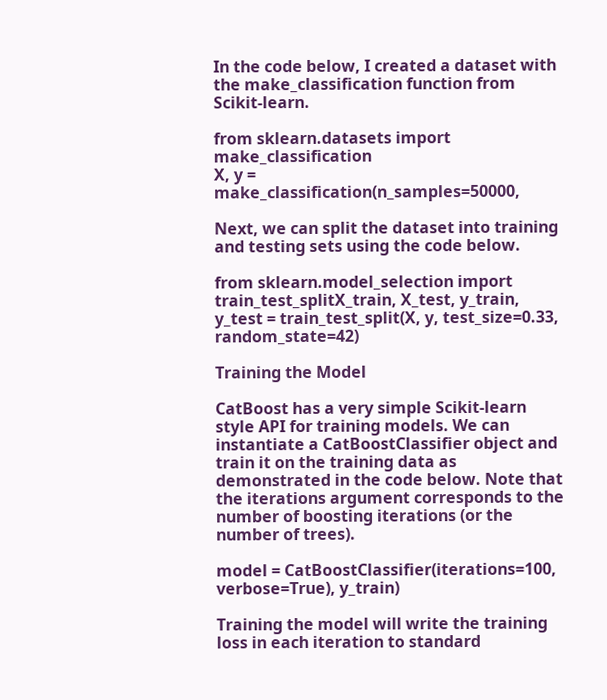In the code below, I created a dataset with the make_classification function from Scikit-learn.

from sklearn.datasets import make_classification
X, y = make_classification(n_samples=50000,

Next, we can split the dataset into training and testing sets using the code below.

from sklearn.model_selection import train_test_splitX_train, X_test, y_train, y_test = train_test_split(X, y, test_size=0.33, random_state=42)

Training the Model

CatBoost has a very simple Scikit-learn style API for training models. We can instantiate a CatBoostClassifier object and train it on the training data as demonstrated in the code below. Note that the iterations argument corresponds to the number of boosting iterations (or the number of trees).

model = CatBoostClassifier(iterations=100,
verbose=True), y_train)

Training the model will write the training loss in each iteration to standard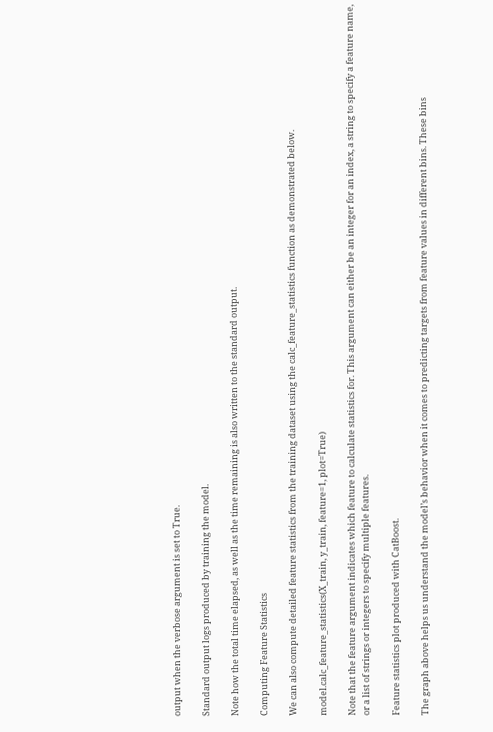output when the verbose argument is set to True.

Standard output logs produced by training the model.

Note how the total time elapsed, as well as the time remaining is also written to the standard output.

Computing Feature Statistics

We can also compute detailed feature statistics from the training dataset using the calc_feature_statistics function as demonstrated below.

model.calc_feature_statistics(X_train, y_train, feature=1, plot=True)

Note that the feature argument indicates which feature to calculate statistics for. This argument can either be an integer for an index, a string to specify a feature name, or a list of strings or integers to specify multiple features.

Feature statistics plot produced with CatBoost.

The graph above helps us understand the model’s behavior when it comes to predicting targets from feature values in different bins. These bins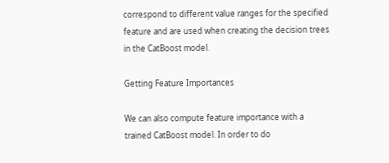correspond to different value ranges for the specified feature and are used when creating the decision trees in the CatBoost model.

Getting Feature Importances

We can also compute feature importance with a trained CatBoost model. In order to do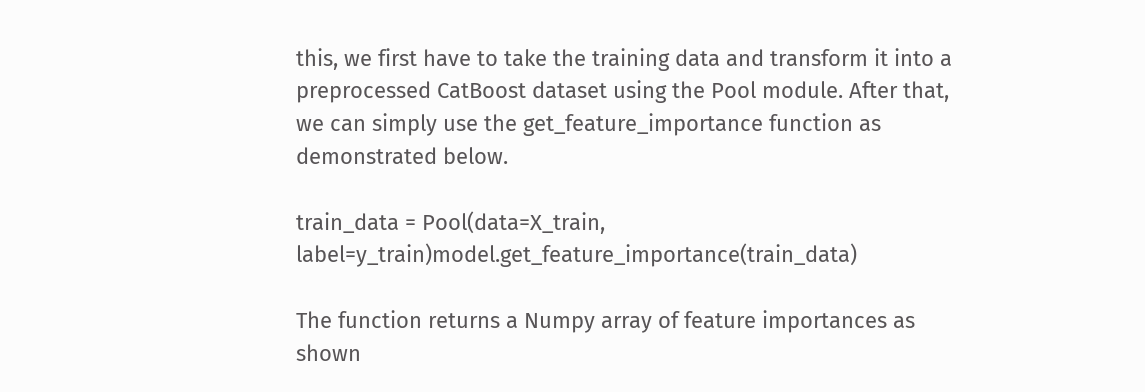this, we first have to take the training data and transform it into a preprocessed CatBoost dataset using the Pool module. After that, we can simply use the get_feature_importance function as demonstrated below.

train_data = Pool(data=X_train, label=y_train)model.get_feature_importance(train_data)

The function returns a Numpy array of feature importances as shown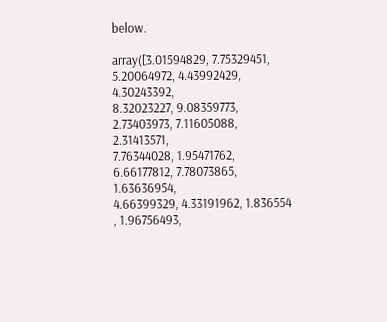below.

array([3.01594829, 7.75329451, 5.20064972, 4.43992429, 4.30243392,
8.32023227, 9.08359773, 2.73403973, 7.11605088, 2.31413571,
7.76344028, 1.95471762, 6.66177812, 7.78073865, 1.63636954,
4.66399329, 4.33191962, 1.836554 , 1.96756493,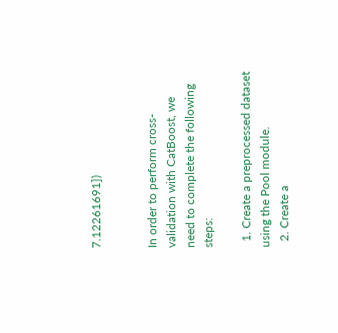7.12261691])


In order to perform cross-validation with CatBoost, we need to complete the following steps:

  1. Create a preprocessed dataset using the Pool module.
  2. Create a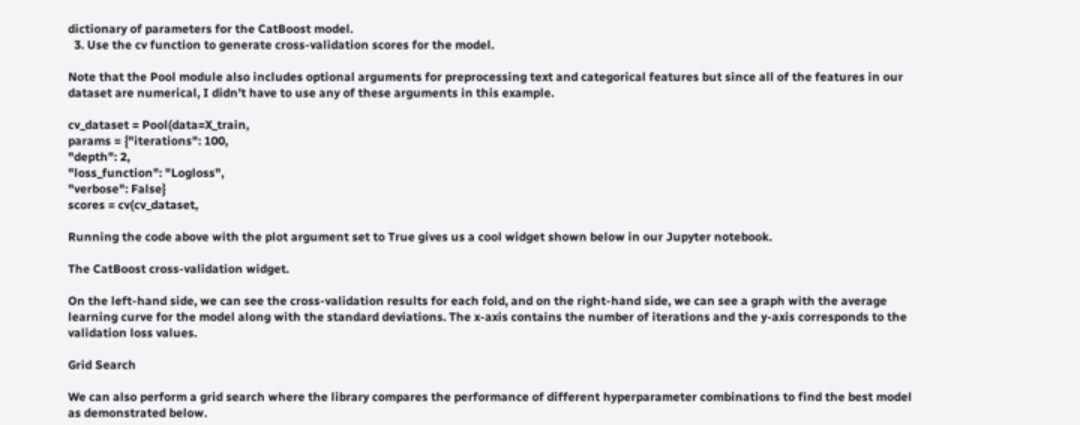dictionary of parameters for the CatBoost model.
  3. Use the cv function to generate cross-validation scores for the model.

Note that the Pool module also includes optional arguments for preprocessing text and categorical features but since all of the features in our dataset are numerical, I didn’t have to use any of these arguments in this example.

cv_dataset = Pool(data=X_train,
params = {"iterations": 100,
"depth": 2,
"loss_function": "Logloss",
"verbose": False}
scores = cv(cv_dataset,

Running the code above with the plot argument set to True gives us a cool widget shown below in our Jupyter notebook.

The CatBoost cross-validation widget.

On the left-hand side, we can see the cross-validation results for each fold, and on the right-hand side, we can see a graph with the average learning curve for the model along with the standard deviations. The x-axis contains the number of iterations and the y-axis corresponds to the validation loss values.

Grid Search

We can also perform a grid search where the library compares the performance of different hyperparameter combinations to find the best model as demonstrated below.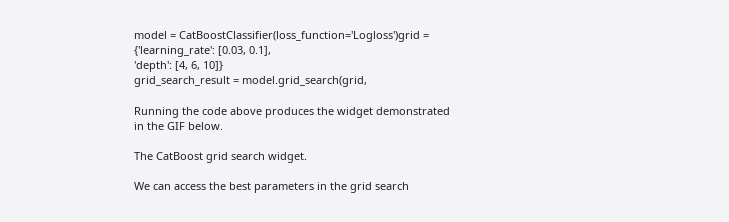model = CatBoostClassifier(loss_function='Logloss')grid = {'learning_rate': [0.03, 0.1],
'depth': [4, 6, 10]}
grid_search_result = model.grid_search(grid,

Running the code above produces the widget demonstrated in the GIF below.

The CatBoost grid search widget.

We can access the best parameters in the grid search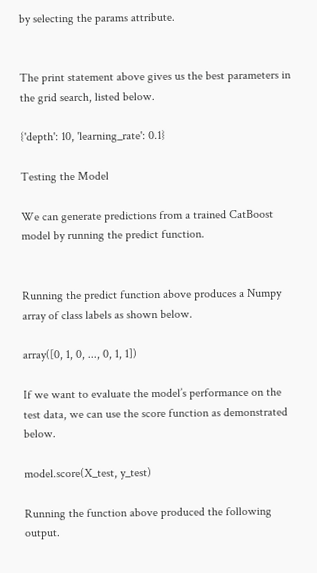by selecting the params attribute.


The print statement above gives us the best parameters in the grid search, listed below.

{'depth': 10, 'learning_rate': 0.1}

Testing the Model

We can generate predictions from a trained CatBoost model by running the predict function.


Running the predict function above produces a Numpy array of class labels as shown below.

array([0, 1, 0, ..., 0, 1, 1])

If we want to evaluate the model’s performance on the test data, we can use the score function as demonstrated below.

model.score(X_test, y_test)

Running the function above produced the following output.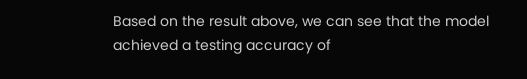Based on the result above, we can see that the model achieved a testing accuracy of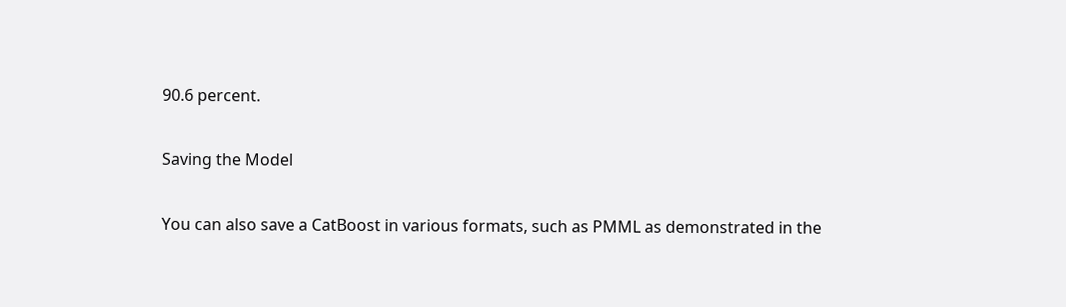90.6 percent.

Saving the Model

You can also save a CatBoost in various formats, such as PMML as demonstrated in the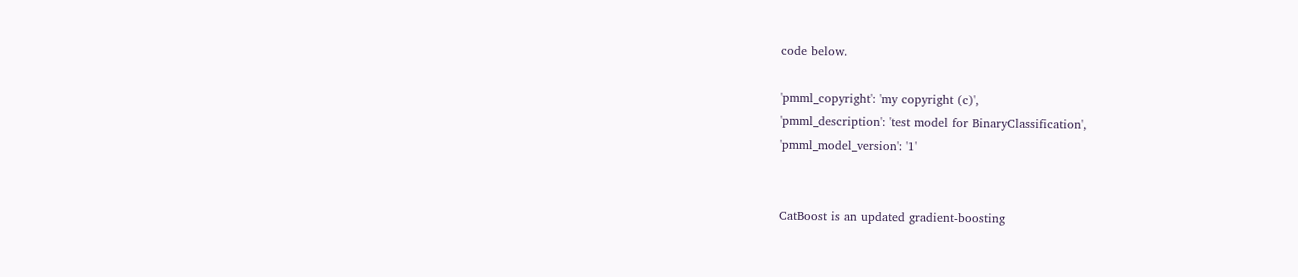code below.

'pmml_copyright': 'my copyright (c)',
'pmml_description': 'test model for BinaryClassification',
'pmml_model_version': '1'


CatBoost is an updated gradient-boosting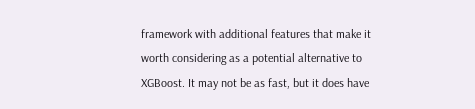framework with additional features that make it worth considering as a potential alternative to XGBoost. It may not be as fast, but it does have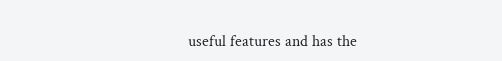useful features and has the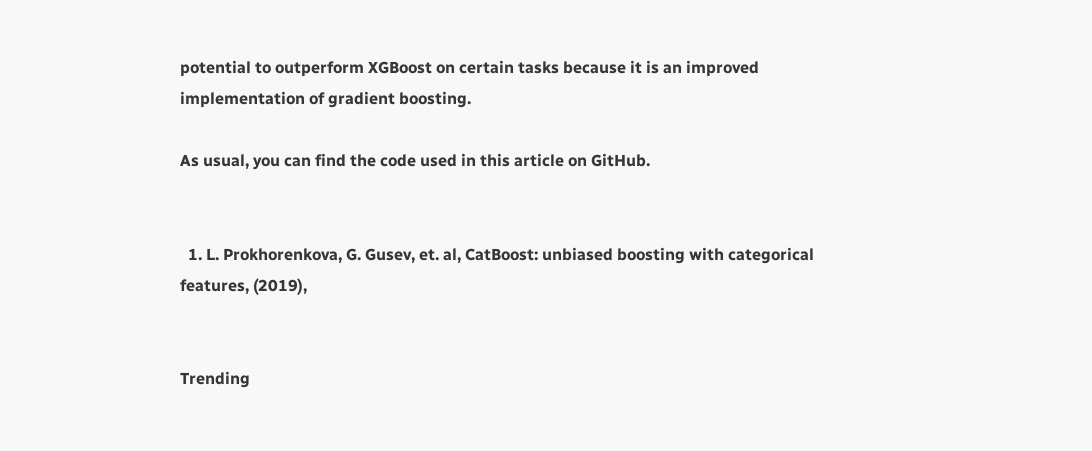potential to outperform XGBoost on certain tasks because it is an improved implementation of gradient boosting.

As usual, you can find the code used in this article on GitHub.


  1. L. Prokhorenkova, G. Gusev, et. al, CatBoost: unbiased boosting with categorical features, (2019),


Trending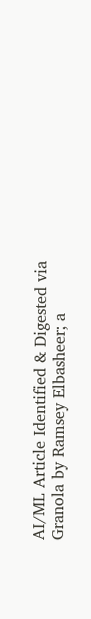AI/ML Article Identified & Digested via Granola by Ramsey Elbasheer; a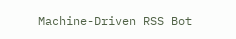Machine-Driven RSS Bot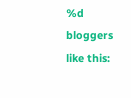%d bloggers like this: